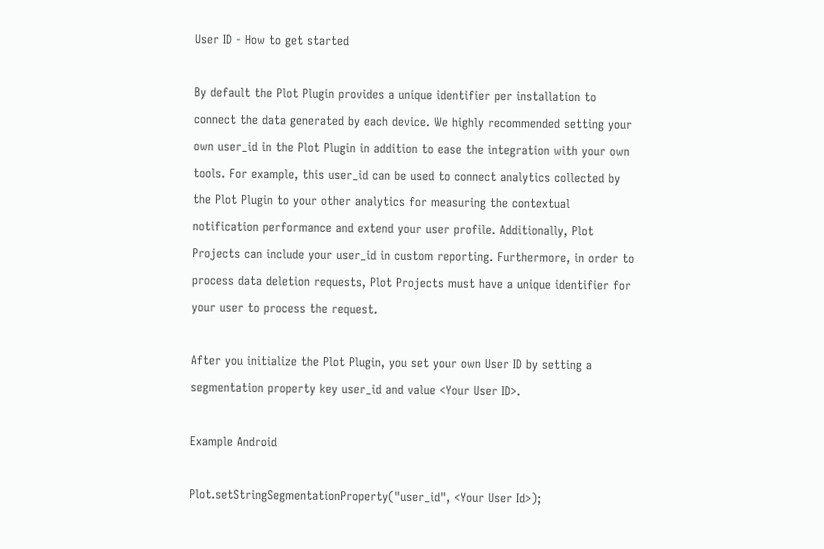User ID - How to get started

By default the Plot Plugin provides a unique identifier per installation to connect the data generated by each device. We highly recommended setting your own user_id in the Plot Plugin in addition to ease the integration with your own tools. For example, this user_id can be used to connect analytics collected by the Plot Plugin to your other analytics for measuring the contextual notification performance and extend your user profile. Additionally, Plot Projects can include your user_id in custom reporting. Furthermore, in order to process data deletion requests, Plot Projects must have a unique identifier for your user to process the request.

After you initialize the Plot Plugin, you set your own User ID by setting a segmentation property key user_id and value <Your User ID>.

Example Android

Plot.setStringSegmentationProperty("user_id", <Your User Id>);